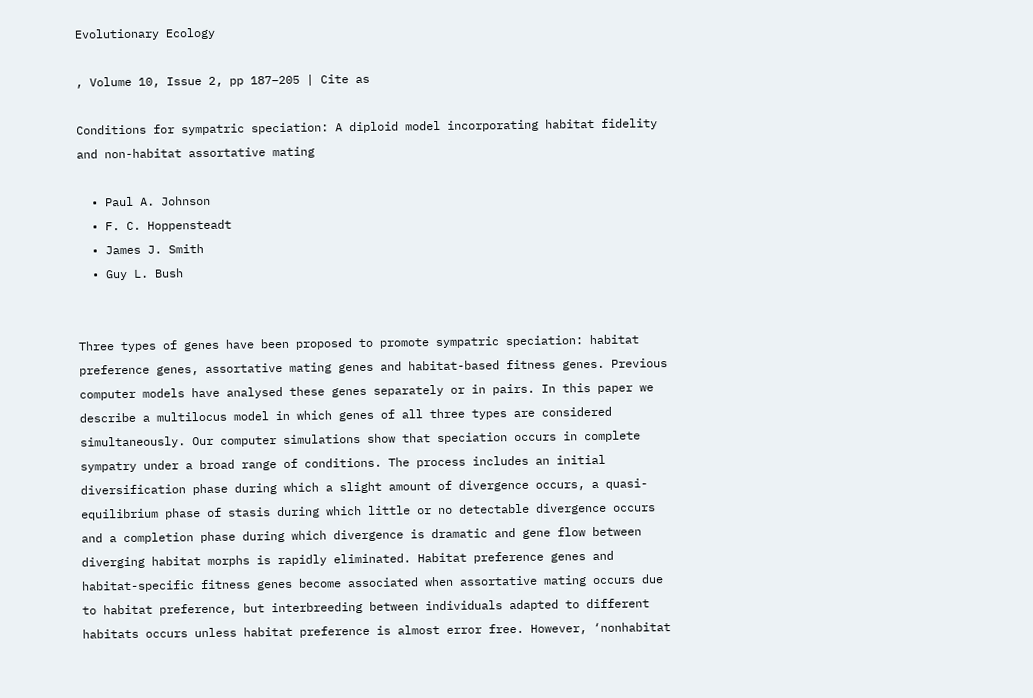Evolutionary Ecology

, Volume 10, Issue 2, pp 187–205 | Cite as

Conditions for sympatric speciation: A diploid model incorporating habitat fidelity and non-habitat assortative mating

  • Paul A. Johnson
  • F. C. Hoppensteadt
  • James J. Smith
  • Guy L. Bush


Three types of genes have been proposed to promote sympatric speciation: habitat preference genes, assortative mating genes and habitat-based fitness genes. Previous computer models have analysed these genes separately or in pairs. In this paper we describe a multilocus model in which genes of all three types are considered simultaneously. Our computer simulations show that speciation occurs in complete sympatry under a broad range of conditions. The process includes an initial diversification phase during which a slight amount of divergence occurs, a quasi-equilibrium phase of stasis during which little or no detectable divergence occurs and a completion phase during which divergence is dramatic and gene flow between diverging habitat morphs is rapidly eliminated. Habitat preference genes and habitat-specific fitness genes become associated when assortative mating occurs due to habitat preference, but interbreeding between individuals adapted to different habitats occurs unless habitat preference is almost error free. However, ‘nonhabitat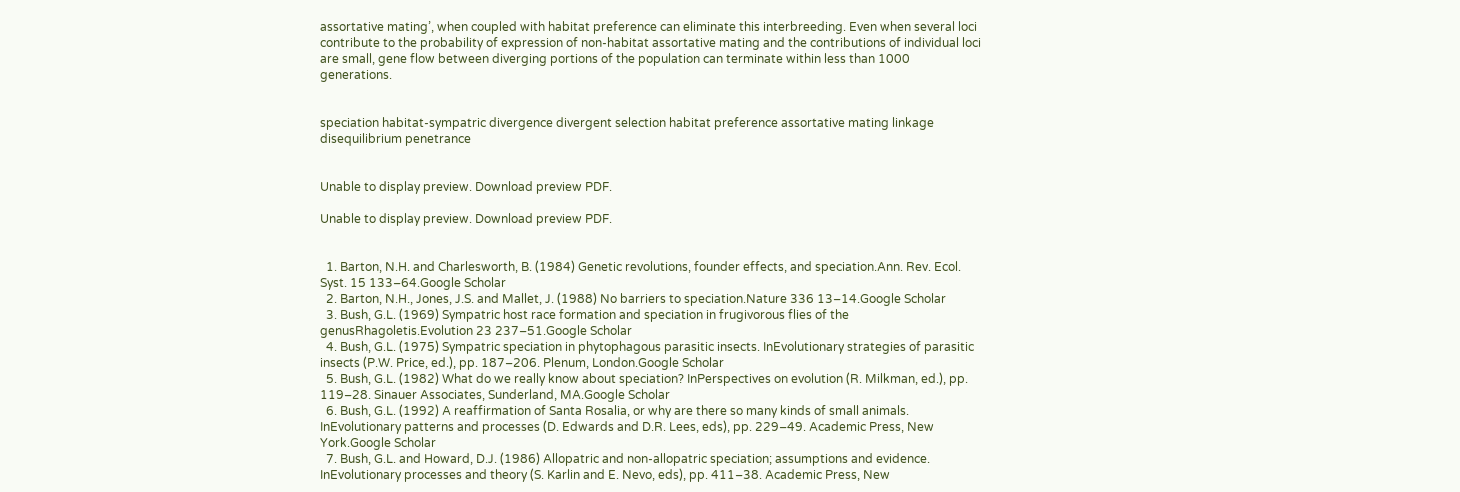assortative mating’, when coupled with habitat preference can eliminate this interbreeding. Even when several loci contribute to the probability of expression of non-habitat assortative mating and the contributions of individual loci are small, gene flow between diverging portions of the population can terminate within less than 1000 generations.


speciation habitat-sympatric divergence divergent selection habitat preference assortative mating linkage disequilibrium penetrance


Unable to display preview. Download preview PDF.

Unable to display preview. Download preview PDF.


  1. Barton, N.H. and Charlesworth, B. (1984) Genetic revolutions, founder effects, and speciation.Ann. Rev. Ecol. Syst. 15 133–64.Google Scholar
  2. Barton, N.H., Jones, J.S. and Mallet, J. (1988) No barriers to speciation.Nature 336 13–14.Google Scholar
  3. Bush, G.L. (1969) Sympatric host race formation and speciation in frugivorous flies of the genusRhagoletis.Evolution 23 237–51.Google Scholar
  4. Bush, G.L. (1975) Sympatric speciation in phytophagous parasitic insects. InEvolutionary strategies of parasitic insects (P.W. Price, ed.), pp. 187–206. Plenum, London.Google Scholar
  5. Bush, G.L. (1982) What do we really know about speciation? InPerspectives on evolution (R. Milkman, ed.), pp. 119–28. Sinauer Associates, Sunderland, MA.Google Scholar
  6. Bush, G.L. (1992) A reaffirmation of Santa Rosalia, or why are there so many kinds of small animals. InEvolutionary patterns and processes (D. Edwards and D.R. Lees, eds), pp. 229–49. Academic Press, New York.Google Scholar
  7. Bush, G.L. and Howard, D.J. (1986) Allopatric and non-allopatric speciation; assumptions and evidence. InEvolutionary processes and theory (S. Karlin and E. Nevo, eds), pp. 411–38. Academic Press, New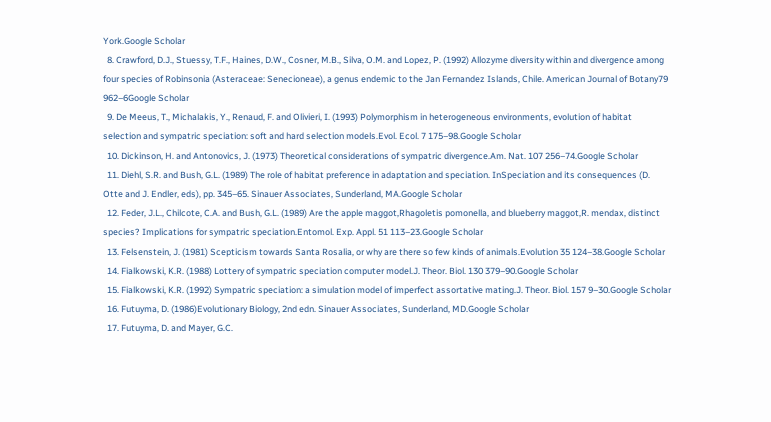York.Google Scholar
  8. Crawford, D.J., Stuessy, T.F., Haines, D.W., Cosner, M.B., Silva, O.M. and Lopez, P. (1992) Allozyme diversity within and divergence among four species of Robinsonia (Asteraceae: Senecioneae), a genus endemic to the Jan Fernandez Islands, Chile. American Journal of Botany79 962–6Google Scholar
  9. De Meeus, T., Michalakis, Y., Renaud, F. and Olivieri, I. (1993) Polymorphism in heterogeneous environments, evolution of habitat selection and sympatric speciation: soft and hard selection models.Evol. Ecol. 7 175–98.Google Scholar
  10. Dickinson, H. and Antonovics, J. (1973) Theoretical considerations of sympatric divergence.Am. Nat. 107 256–74.Google Scholar
  11. Diehl, S.R. and Bush, G.L. (1989) The role of habitat preference in adaptation and speciation. InSpeciation and its consequences (D. Otte and J. Endler, eds), pp. 345–65. Sinauer Associates, Sunderland, MA.Google Scholar
  12. Feder, J.L., Chilcote, C.A. and Bush, G.L. (1989) Are the apple maggot,Rhagoletis pomonella, and blueberry maggot,R. mendax, distinct species? Implications for sympatric speciation.Entomol. Exp. Appl. 51 113–23.Google Scholar
  13. Felsenstein, J. (1981) Scepticism towards Santa Rosalia, or why are there so few kinds of animals.Evolution 35 124–38.Google Scholar
  14. Fialkowski, K.R. (1988) Lottery of sympatric speciation computer model.J. Theor. Biol. 130 379–90.Google Scholar
  15. Fialkowski, K.R. (1992) Sympatric speciation: a simulation model of imperfect assortative mating.J. Theor. Biol. 157 9–30.Google Scholar
  16. Futuyma, D. (1986)Evolutionary Biology, 2nd edn. Sinauer Associates, Sunderland, MD.Google Scholar
  17. Futuyma, D. and Mayer, G.C.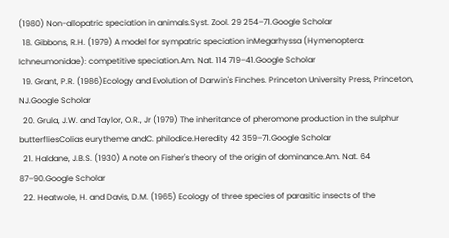(1980) Non-allopatric speciation in animals.Syst. Zool. 29 254–71.Google Scholar
  18. Gibbons, R.H. (1979) A model for sympatric speciation inMegarhyssa (Hymenoptera: Ichneumonidae): competitive speciation.Am. Nat. 114 719–41.Google Scholar
  19. Grant, P.R. (1986)Ecology and Evolution of Darwin's Finches. Princeton University Press, Princeton, NJ.Google Scholar
  20. Grula, J.W. and Taylor, O.R., Jr (1979) The inheritance of pheromone production in the sulphur butterfliesColias eurytheme andC. philodice.Heredity 42 359–71.Google Scholar
  21. Haldane, J.B.S. (1930) A note on Fisher's theory of the origin of dominance.Am. Nat. 64 87–90.Google Scholar
  22. Heatwole, H. and Davis, D.M. (1965) Ecology of three species of parasitic insects of the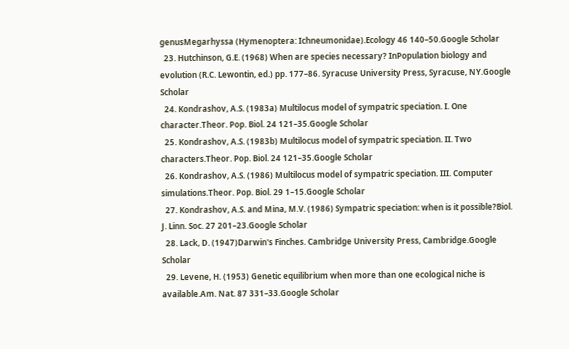genusMegarhyssa (Hymenoptera: Ichneumonidae).Ecology 46 140–50.Google Scholar
  23. Hutchinson, G.E. (1968) When are species necessary? InPopulation biology and evolution (R.C. Lewontin, ed.) pp. 177–86. Syracuse University Press, Syracuse, NY.Google Scholar
  24. Kondrashov, A.S. (1983a) Multilocus model of sympatric speciation. I. One character.Theor. Pop. Biol. 24 121–35.Google Scholar
  25. Kondrashov, A.S. (1983b) Multilocus model of sympatric speciation. II. Two characters.Theor. Pop. Biol. 24 121–35.Google Scholar
  26. Kondrashov, A.S. (1986) Multilocus model of sympatric speciation. III. Computer simulations.Theor. Pop. Biol. 29 1–15.Google Scholar
  27. Kondrashov, A.S. and Mina, M.V. (1986) Sympatric speciation: when is it possible?Biol. J. Linn. Soc. 27 201–23.Google Scholar
  28. Lack, D. (1947)Darwin's Finches. Cambridge University Press, Cambridge.Google Scholar
  29. Levene, H. (1953) Genetic equilibrium when more than one ecological niche is available.Am. Nat. 87 331–33.Google Scholar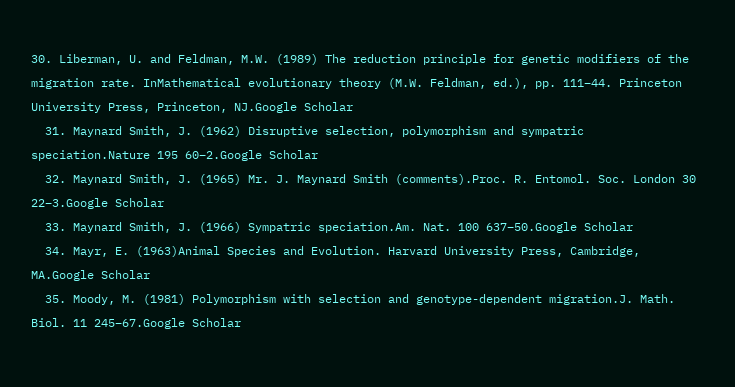30. Liberman, U. and Feldman, M.W. (1989) The reduction principle for genetic modifiers of the migration rate. InMathematical evolutionary theory (M.W. Feldman, ed.), pp. 111–44. Princeton University Press, Princeton, NJ.Google Scholar
  31. Maynard Smith, J. (1962) Disruptive selection, polymorphism and sympatric speciation.Nature 195 60–2.Google Scholar
  32. Maynard Smith, J. (1965) Mr. J. Maynard Smith (comments).Proc. R. Entomol. Soc. London 30 22–3.Google Scholar
  33. Maynard Smith, J. (1966) Sympatric speciation.Am. Nat. 100 637–50.Google Scholar
  34. Mayr, E. (1963)Animal Species and Evolution. Harvard University Press, Cambridge, MA.Google Scholar
  35. Moody, M. (1981) Polymorphism with selection and genotype-dependent migration.J. Math. Biol. 11 245–67.Google Scholar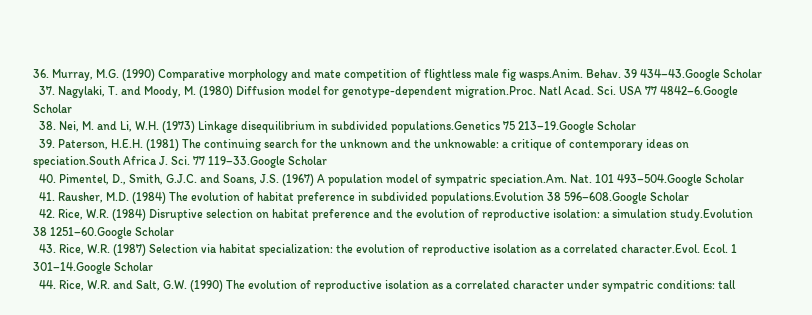36. Murray, M.G. (1990) Comparative morphology and mate competition of flightless male fig wasps.Anim. Behav. 39 434–43.Google Scholar
  37. Nagylaki, T. and Moody, M. (1980) Diffusion model for genotype-dependent migration.Proc. Natl Acad. Sci. USA 77 4842–6.Google Scholar
  38. Nei, M. and Li, W.H. (1973) Linkage disequilibrium in subdivided populations.Genetics 75 213–19.Google Scholar
  39. Paterson, H.E.H. (1981) The continuing search for the unknown and the unknowable: a critique of contemporary ideas on speciation.South Africa J. Sci. 77 119–33.Google Scholar
  40. Pimentel, D., Smith, G.J.C. and Soans, J.S. (1967) A population model of sympatric speciation.Am. Nat. 101 493–504.Google Scholar
  41. Rausher, M.D. (1984) The evolution of habitat preference in subdivided populations.Evolution 38 596–608.Google Scholar
  42. Rice, W.R. (1984) Disruptive selection on habitat preference and the evolution of reproductive isolation: a simulation study.Evolution 38 1251–60.Google Scholar
  43. Rice, W.R. (1987) Selection via habitat specialization: the evolution of reproductive isolation as a correlated character.Evol. Ecol. 1 301–14.Google Scholar
  44. Rice, W.R. and Salt, G.W. (1990) The evolution of reproductive isolation as a correlated character under sympatric conditions: tall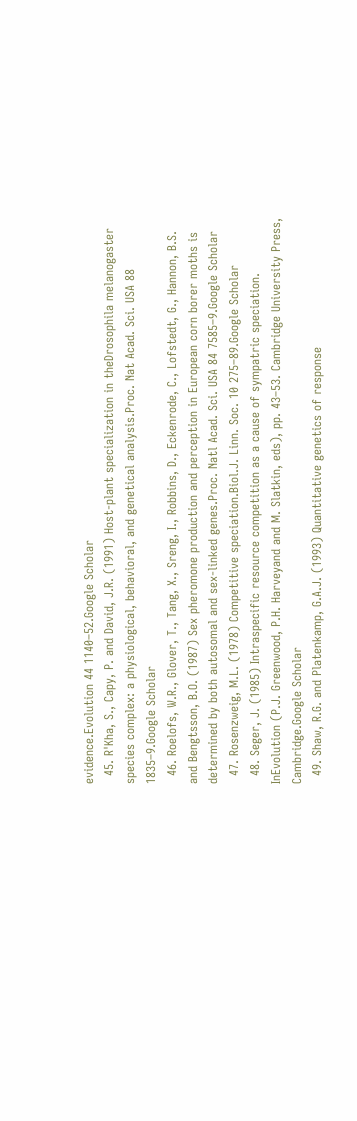evidence.Evolution 44 1140–52.Google Scholar
  45. R'Kha, S., Capy, P. and David, J.R. (1991) Host-plant specialization in theDrosophila melanogaster species complex: a physiological, behavioral, and genetical analysis.Proc. Nat Acad. Sci. USA 88 1835–9.Google Scholar
  46. Roelofs, W.R., Glover, T., Tang, X., Sreng, I., Robbins, D., Eckenrode, C., Lofstedt, G., Hannon, B.S. and Bengtsson, B.O. (1987) Sex pheromone production and perception in European corn borer moths is determined by both autosomal and sex-linked genes.Proc. Natl Acad. Sci. USA 84 7585–9.Google Scholar
  47. Rosenzweig, M.L. (1978) Competitive speciation.Biol.J. Linn. Soc. 10 275–89.Google Scholar
  48. Seger, J. (1985) Intraspecific resource competition as a cause of sympatric speciation. InEvolution (P.J. Greenwood, P.H. Harveyand and M. Slatkin, eds), pp. 43–53. Cambridge University Press, Cambridge.Google Scholar
  49. Shaw, R.G. and Platenkamp, G.A.J. (1993) Quantitative genetics of response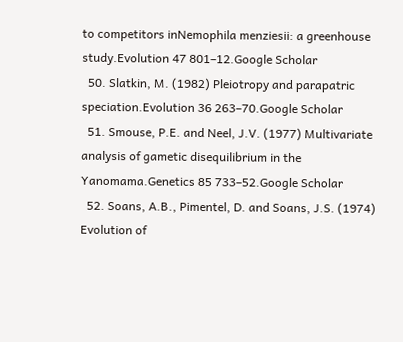to competitors inNemophila menziesii: a greenhouse study.Evolution 47 801–12.Google Scholar
  50. Slatkin, M. (1982) Pleiotropy and parapatric speciation.Evolution 36 263–70.Google Scholar
  51. Smouse, P.E. and Neel, J.V. (1977) Multivariate analysis of gametic disequilibrium in the Yanomama.Genetics 85 733–52.Google Scholar
  52. Soans, A.B., Pimentel, D. and Soans, J.S. (1974) Evolution of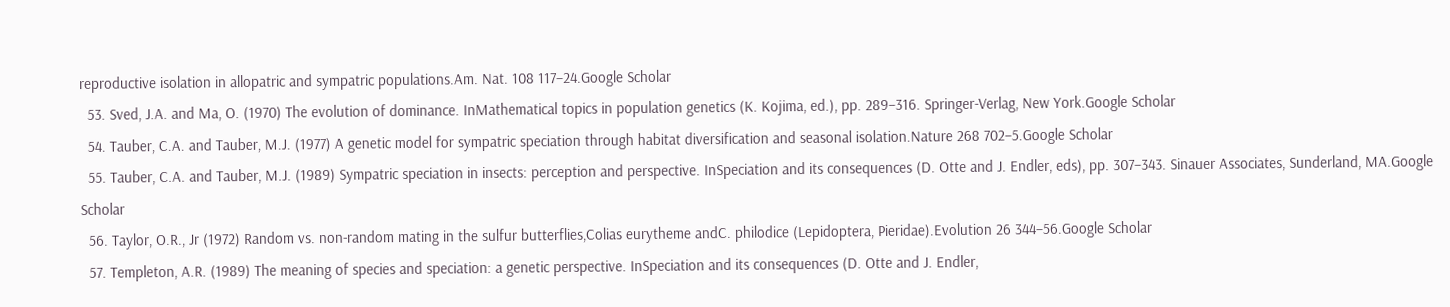reproductive isolation in allopatric and sympatric populations.Am. Nat. 108 117–24.Google Scholar
  53. Sved, J.A. and Ma, O. (1970) The evolution of dominance. InMathematical topics in population genetics (K. Kojima, ed.), pp. 289–316. Springer-Verlag, New York.Google Scholar
  54. Tauber, C.A. and Tauber, M.J. (1977) A genetic model for sympatric speciation through habitat diversification and seasonal isolation.Nature 268 702–5.Google Scholar
  55. Tauber, C.A. and Tauber, M.J. (1989) Sympatric speciation in insects: perception and perspective. InSpeciation and its consequences (D. Otte and J. Endler, eds), pp. 307–343. Sinauer Associates, Sunderland, MA.Google Scholar
  56. Taylor, O.R., Jr (1972) Random vs. non-random mating in the sulfur butterflies,Colias eurytheme andC. philodice (Lepidoptera, Pieridae).Evolution 26 344–56.Google Scholar
  57. Templeton, A.R. (1989) The meaning of species and speciation: a genetic perspective. InSpeciation and its consequences (D. Otte and J. Endler,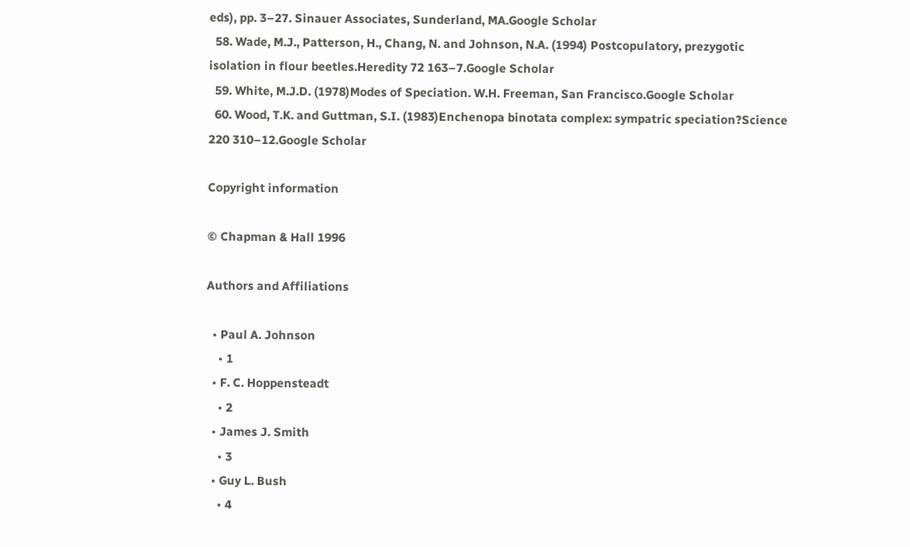eds), pp. 3–27. Sinauer Associates, Sunderland, MA.Google Scholar
  58. Wade, M.J., Patterson, H., Chang, N. and Johnson, N.A. (1994) Postcopulatory, prezygotic isolation in flour beetles.Heredity 72 163–7.Google Scholar
  59. White, M.J.D. (1978)Modes of Speciation. W.H. Freeman, San Francisco.Google Scholar
  60. Wood, T.K. and Guttman, S.I. (1983)Enchenopa binotata complex: sympatric speciation?Science 220 310–12.Google Scholar

Copyright information

© Chapman & Hall 1996

Authors and Affiliations

  • Paul A. Johnson
    • 1
  • F. C. Hoppensteadt
    • 2
  • James J. Smith
    • 3
  • Guy L. Bush
    • 4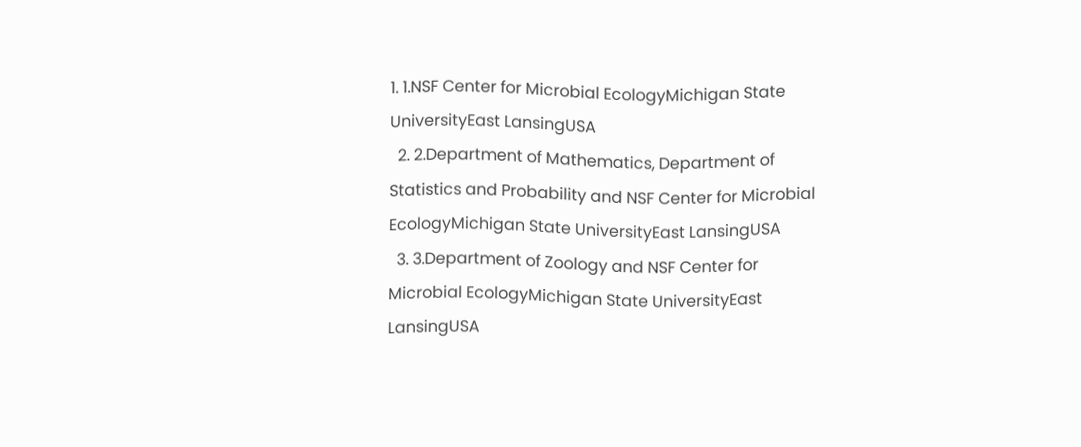1. 1.NSF Center for Microbial EcologyMichigan State UniversityEast LansingUSA
  2. 2.Department of Mathematics, Department of Statistics and Probability and NSF Center for Microbial EcologyMichigan State UniversityEast LansingUSA
  3. 3.Department of Zoology and NSF Center for Microbial EcologyMichigan State UniversityEast LansingUSA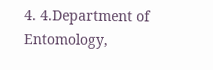4. 4.Department of Entomology,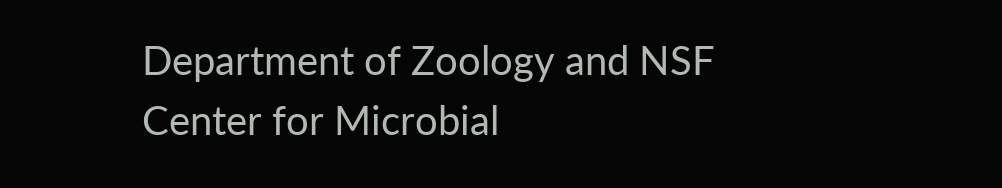Department of Zoology and NSF Center for Microbial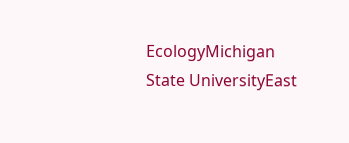EcologyMichigan State UniversityEast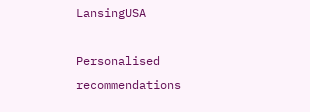LansingUSA

Personalised recommendations